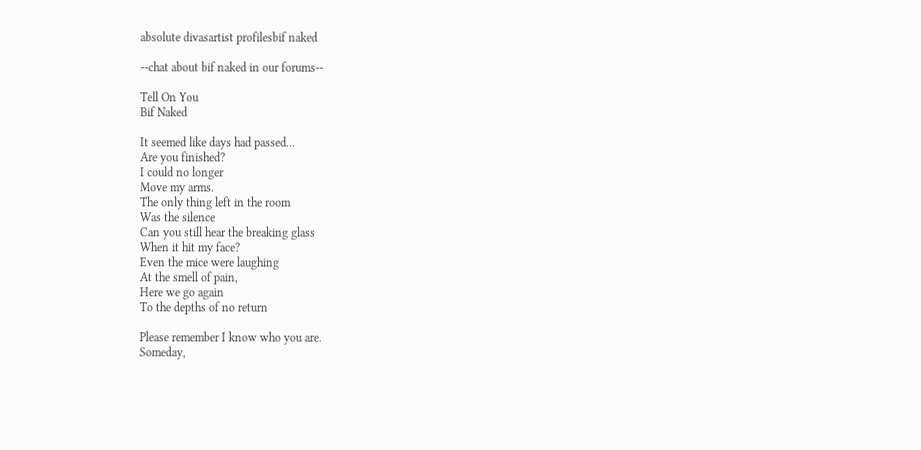absolute divasartist profilesbif naked

--chat about bif naked in our forums--

Tell On You
Bif Naked

It seemed like days had passed...
Are you finished?
I could no longer
Move my arms.
The only thing left in the room
Was the silence
Can you still hear the breaking glass
When it hit my face?
Even the mice were laughing
At the smell of pain,
Here we go again
To the depths of no return

Please remember I know who you are.
Someday,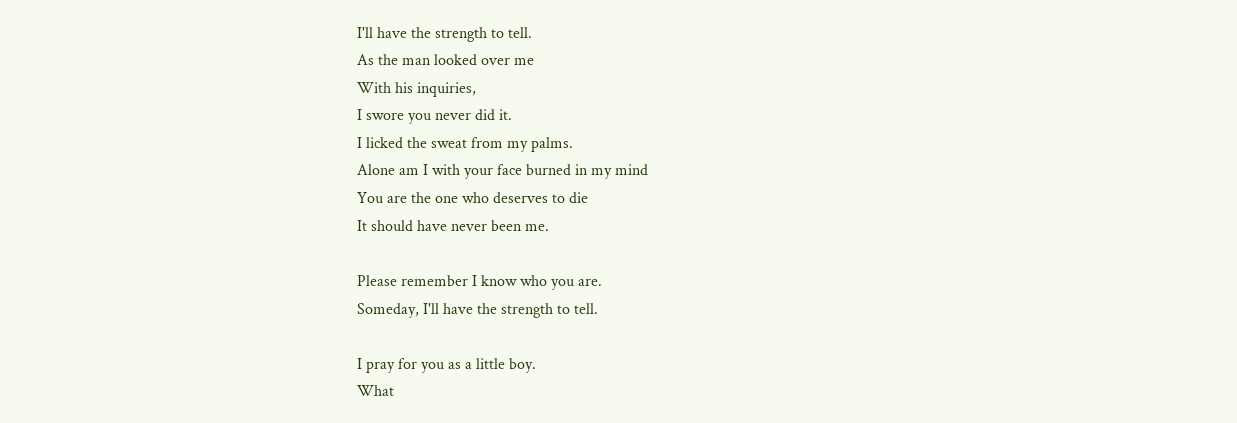I'll have the strength to tell.
As the man looked over me
With his inquiries,
I swore you never did it.
I licked the sweat from my palms.
Alone am I with your face burned in my mind
You are the one who deserves to die
It should have never been me.

Please remember I know who you are.
Someday, I'll have the strength to tell.

I pray for you as a little boy.
What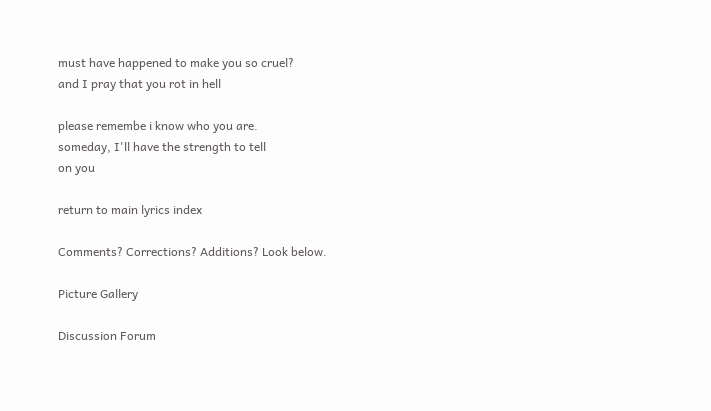must have happened to make you so cruel?
and I pray that you rot in hell

please remembe i know who you are.
someday, I'll have the strength to tell
on you

return to main lyrics index

Comments? Corrections? Additions? Look below.

Picture Gallery

Discussion Forum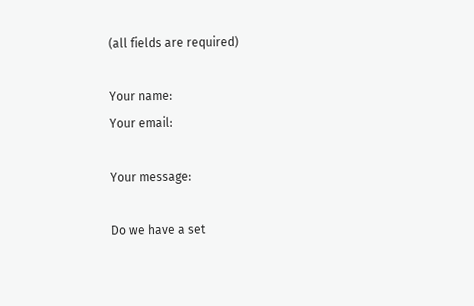(all fields are required)

Your name:
Your email:

Your message:

Do we have a set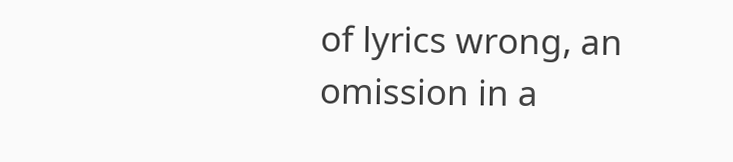of lyrics wrong, an omission in a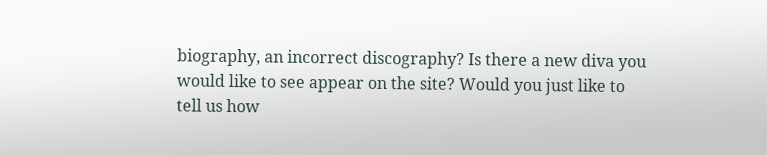biography, an incorrect discography? Is there a new diva you would like to see appear on the site? Would you just like to tell us how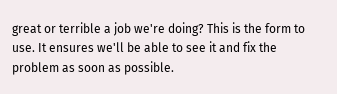great or terrible a job we're doing? This is the form to use. It ensures we'll be able to see it and fix the problem as soon as possible.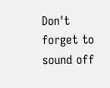Don't forget to sound off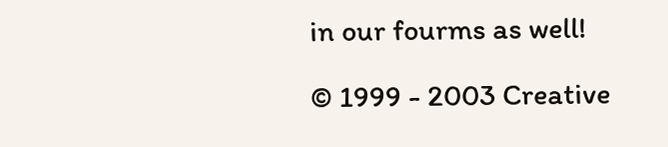in our fourms as well!

© 1999 - 2003 Creative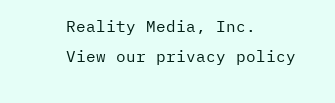Reality Media, Inc.
View our privacy policy